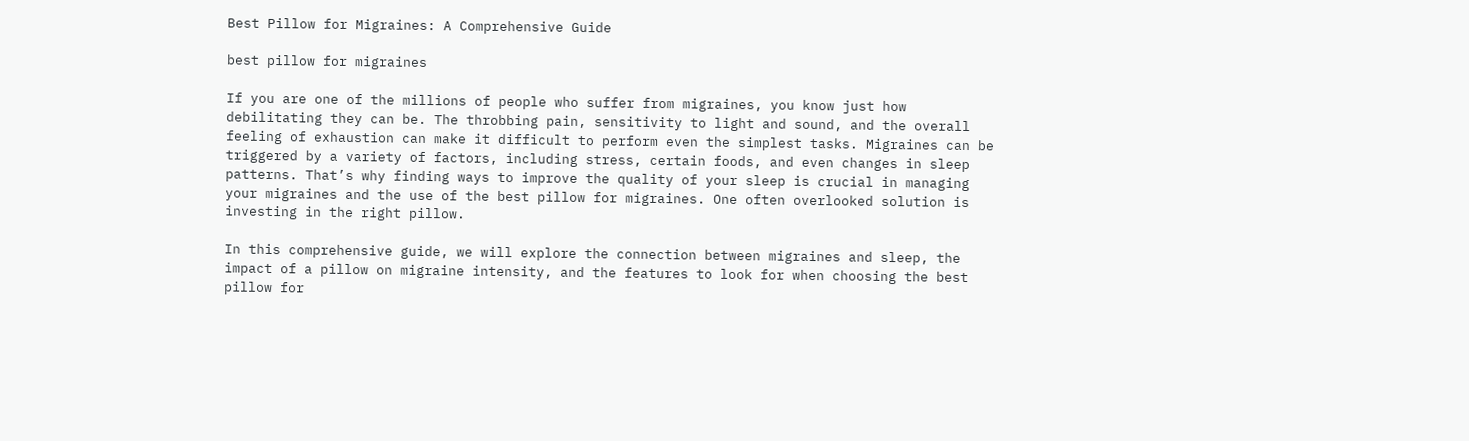Best Pillow for Migraines: A Comprehensive Guide

best pillow for migraines

If you are one of the millions of people who suffer from migraines, you know just how debilitating they can be. The throbbing pain, sensitivity to light and sound, and the overall feeling of exhaustion can make it difficult to perform even the simplest tasks. Migraines can be triggered by a variety of factors, including stress, certain foods, and even changes in sleep patterns. That’s why finding ways to improve the quality of your sleep is crucial in managing your migraines and the use of the best pillow for migraines. One often overlooked solution is investing in the right pillow.

In this comprehensive guide, we will explore the connection between migraines and sleep, the impact of a pillow on migraine intensity, and the features to look for when choosing the best pillow for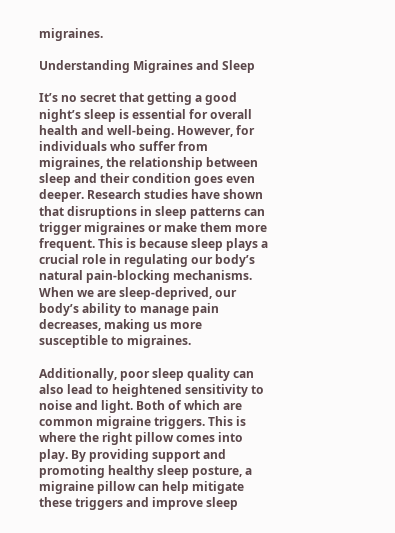migraines.

Understanding Migraines and Sleep

It’s no secret that getting a good night’s sleep is essential for overall health and well-being. However, for individuals who suffer from migraines, the relationship between sleep and their condition goes even deeper. Research studies have shown that disruptions in sleep patterns can trigger migraines or make them more frequent. This is because sleep plays a crucial role in regulating our body’s natural pain-blocking mechanisms. When we are sleep-deprived, our body’s ability to manage pain decreases, making us more susceptible to migraines.

Additionally, poor sleep quality can also lead to heightened sensitivity to noise and light. Both of which are common migraine triggers. This is where the right pillow comes into play. By providing support and promoting healthy sleep posture, a migraine pillow can help mitigate these triggers and improve sleep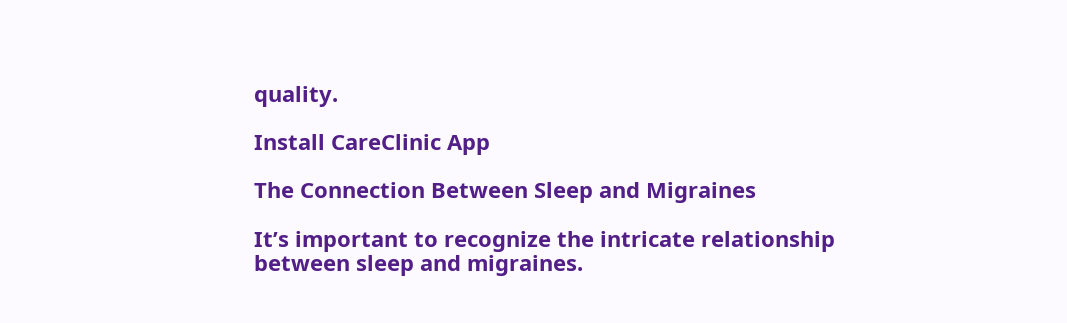quality.

Install CareClinic App

The Connection Between Sleep and Migraines

It’s important to recognize the intricate relationship between sleep and migraines.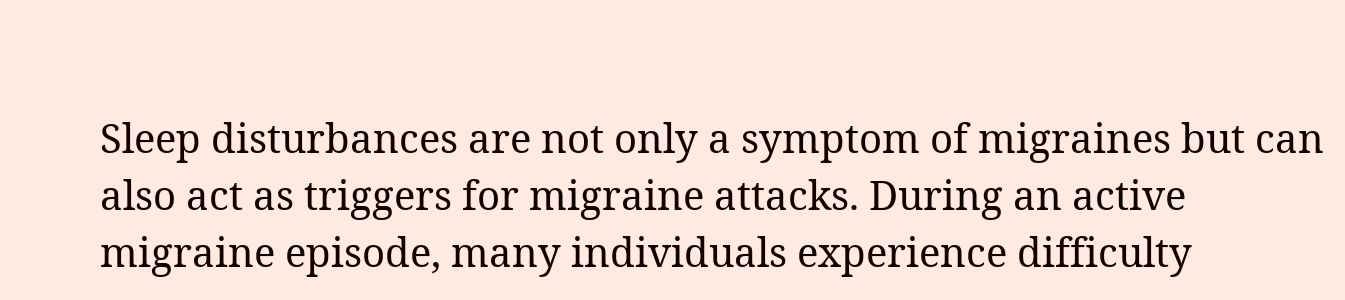Sleep disturbances are not only a symptom of migraines but can also act as triggers for migraine attacks. During an active migraine episode, many individuals experience difficulty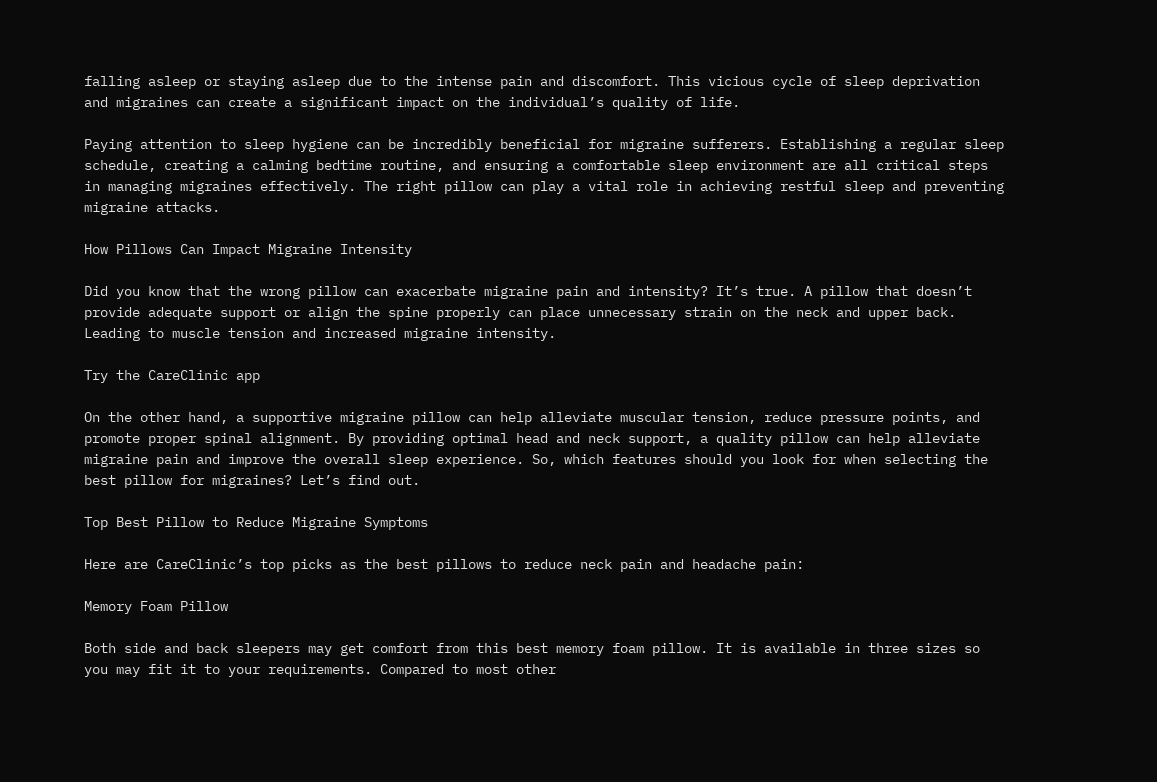falling asleep or staying asleep due to the intense pain and discomfort. This vicious cycle of sleep deprivation and migraines can create a significant impact on the individual’s quality of life.

Paying attention to sleep hygiene can be incredibly beneficial for migraine sufferers. Establishing a regular sleep schedule, creating a calming bedtime routine, and ensuring a comfortable sleep environment are all critical steps in managing migraines effectively. The right pillow can play a vital role in achieving restful sleep and preventing migraine attacks.

How Pillows Can Impact Migraine Intensity

Did you know that the wrong pillow can exacerbate migraine pain and intensity? It’s true. A pillow that doesn’t provide adequate support or align the spine properly can place unnecessary strain on the neck and upper back. Leading to muscle tension and increased migraine intensity.

Try the CareClinic app

On the other hand, a supportive migraine pillow can help alleviate muscular tension, reduce pressure points, and promote proper spinal alignment. By providing optimal head and neck support, a quality pillow can help alleviate migraine pain and improve the overall sleep experience. So, which features should you look for when selecting the best pillow for migraines? Let’s find out.

Top Best Pillow to Reduce Migraine Symptoms

Here are CareClinic’s top picks as the best pillows to reduce neck pain and headache pain:

Memory Foam Pillow

Both side and back sleepers may get comfort from this best memory foam pillow. It is available in three sizes so you may fit it to your requirements. Compared to most other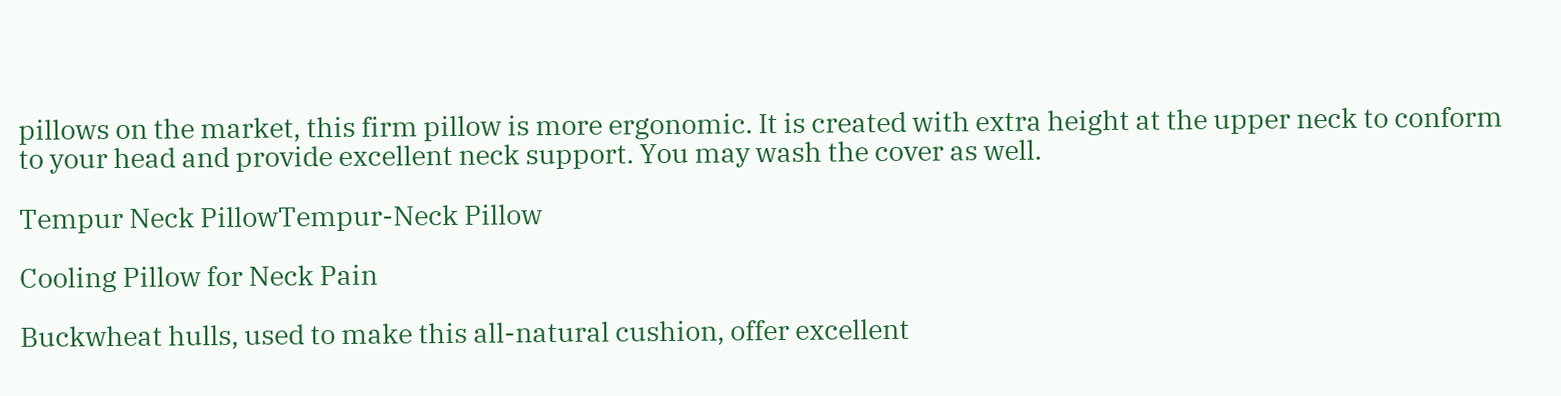pillows on the market, this firm pillow is more ergonomic. It is created with extra height at the upper neck to conform to your head and provide excellent neck support. You may wash the cover as well.

Tempur Neck PillowTempur-Neck Pillow

Cooling Pillow for Neck Pain

Buckwheat hulls, used to make this all-natural cushion, offer excellent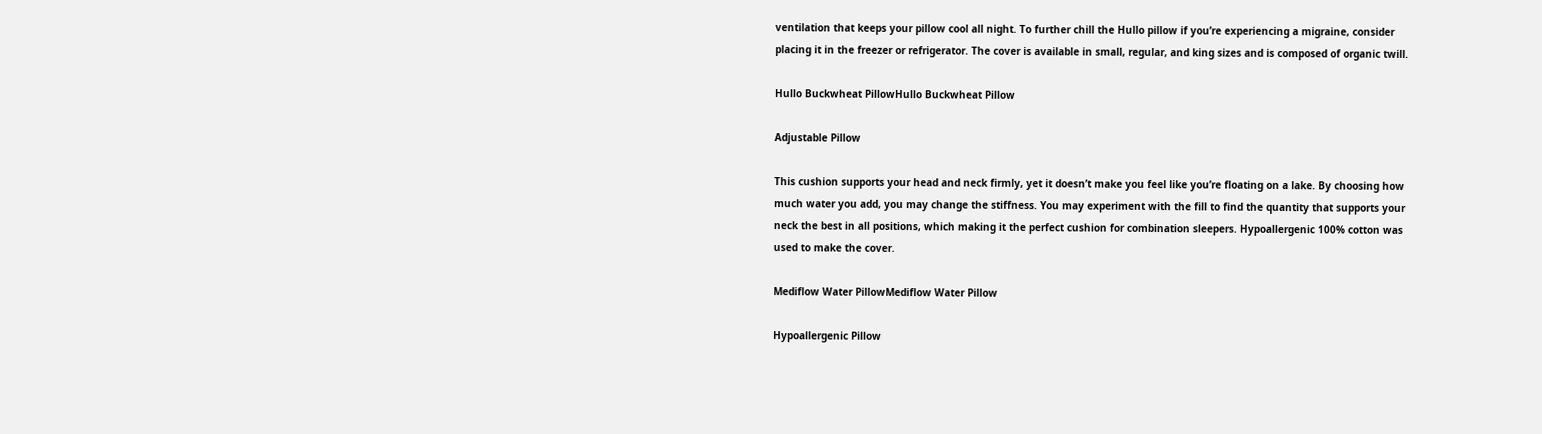ventilation that keeps your pillow cool all night. To further chill the Hullo pillow if you’re experiencing a migraine, consider placing it in the freezer or refrigerator. The cover is available in small, regular, and king sizes and is composed of organic twill.

Hullo Buckwheat PillowHullo Buckwheat Pillow

Adjustable Pillow

This cushion supports your head and neck firmly, yet it doesn’t make you feel like you’re floating on a lake. By choosing how much water you add, you may change the stiffness. You may experiment with the fill to find the quantity that supports your neck the best in all positions, which making it the perfect cushion for combination sleepers. Hypoallergenic 100% cotton was used to make the cover.

Mediflow Water PillowMediflow Water Pillow

Hypoallergenic Pillow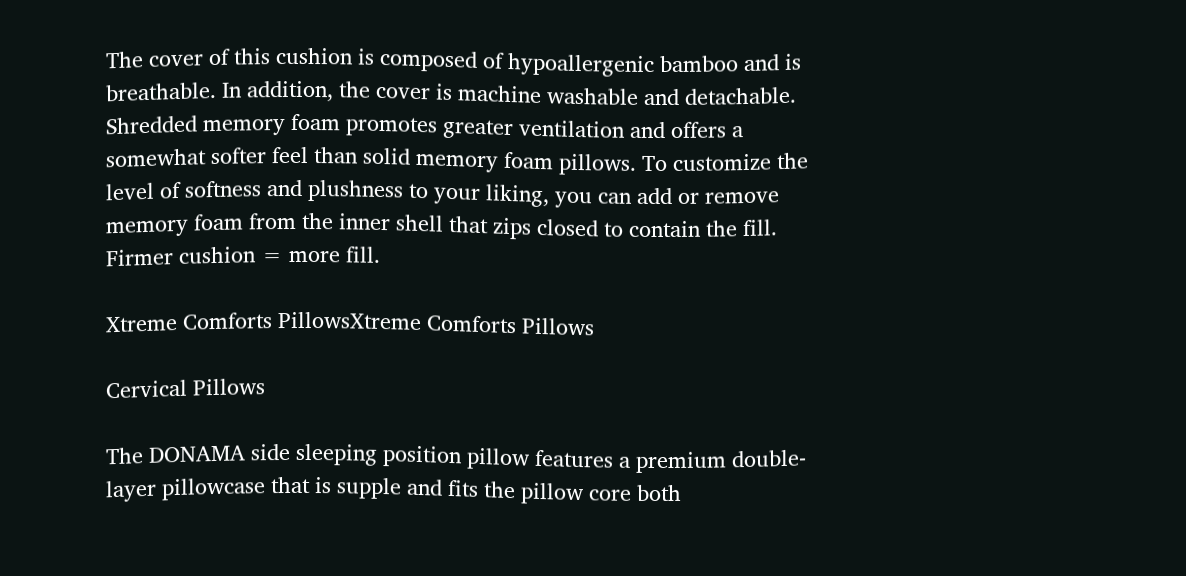The cover of this cushion is composed of hypoallergenic bamboo and is breathable. In addition, the cover is machine washable and detachable. Shredded memory foam promotes greater ventilation and offers a somewhat softer feel than solid memory foam pillows. To customize the level of softness and plushness to your liking, you can add or remove memory foam from the inner shell that zips closed to contain the fill. Firmer cushion = more fill.

Xtreme Comforts PillowsXtreme Comforts Pillows

Cervical Pillows

The DONAMA side sleeping position pillow features a premium double-layer pillowcase that is supple and fits the pillow core both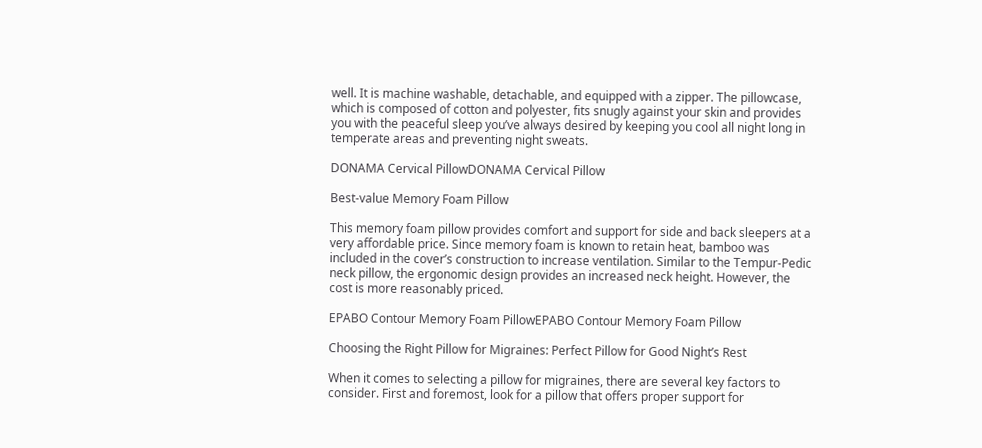well. It is machine washable, detachable, and equipped with a zipper. The pillowcase, which is composed of cotton and polyester, fits snugly against your skin and provides you with the peaceful sleep you’ve always desired by keeping you cool all night long in temperate areas and preventing night sweats.

DONAMA Cervical PillowDONAMA Cervical Pillow

Best-value Memory Foam Pillow

This memory foam pillow provides comfort and support for side and back sleepers at a very affordable price. Since memory foam is known to retain heat, bamboo was included in the cover’s construction to increase ventilation. Similar to the Tempur-Pedic neck pillow, the ergonomic design provides an increased neck height. However, the cost is more reasonably priced.

EPABO Contour Memory Foam PillowEPABO Contour Memory Foam Pillow

Choosing the Right Pillow for Migraines: Perfect Pillow for Good Night’s Rest

When it comes to selecting a pillow for migraines, there are several key factors to consider. First and foremost, look for a pillow that offers proper support for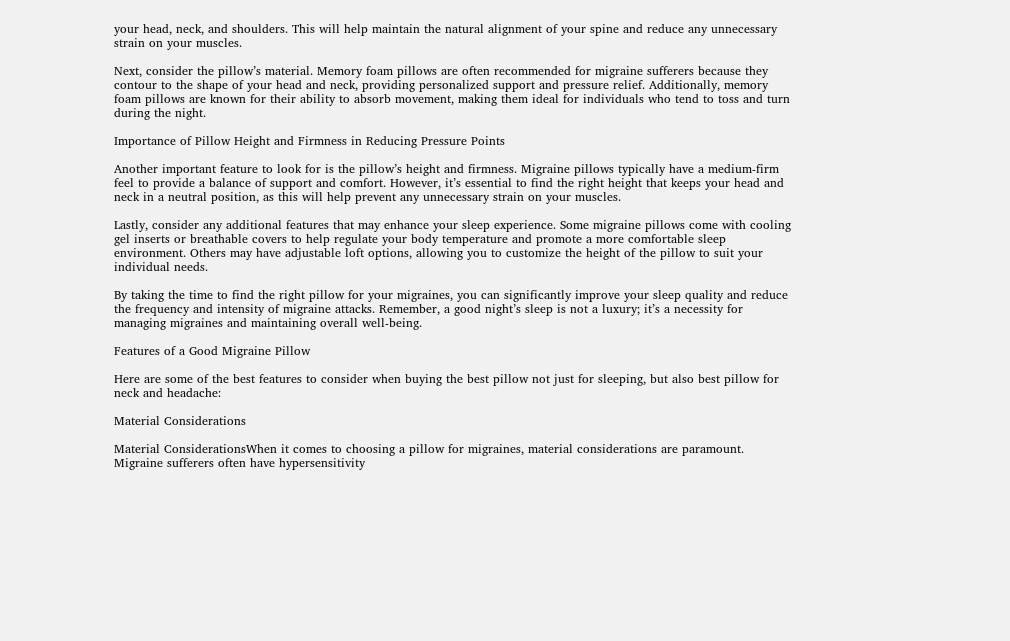your head, neck, and shoulders. This will help maintain the natural alignment of your spine and reduce any unnecessary strain on your muscles.

Next, consider the pillow’s material. Memory foam pillows are often recommended for migraine sufferers because they contour to the shape of your head and neck, providing personalized support and pressure relief. Additionally, memory foam pillows are known for their ability to absorb movement, making them ideal for individuals who tend to toss and turn during the night.

Importance of Pillow Height and Firmness in Reducing Pressure Points

Another important feature to look for is the pillow’s height and firmness. Migraine pillows typically have a medium-firm feel to provide a balance of support and comfort. However, it’s essential to find the right height that keeps your head and neck in a neutral position, as this will help prevent any unnecessary strain on your muscles.

Lastly, consider any additional features that may enhance your sleep experience. Some migraine pillows come with cooling gel inserts or breathable covers to help regulate your body temperature and promote a more comfortable sleep environment. Others may have adjustable loft options, allowing you to customize the height of the pillow to suit your individual needs.

By taking the time to find the right pillow for your migraines, you can significantly improve your sleep quality and reduce the frequency and intensity of migraine attacks. Remember, a good night’s sleep is not a luxury; it’s a necessity for managing migraines and maintaining overall well-being.

Features of a Good Migraine Pillow

Here are some of the best features to consider when buying the best pillow not just for sleeping, but also best pillow for neck and headache:

Material Considerations

Material ConsiderationsWhen it comes to choosing a pillow for migraines, material considerations are paramount. Migraine sufferers often have hypersensitivity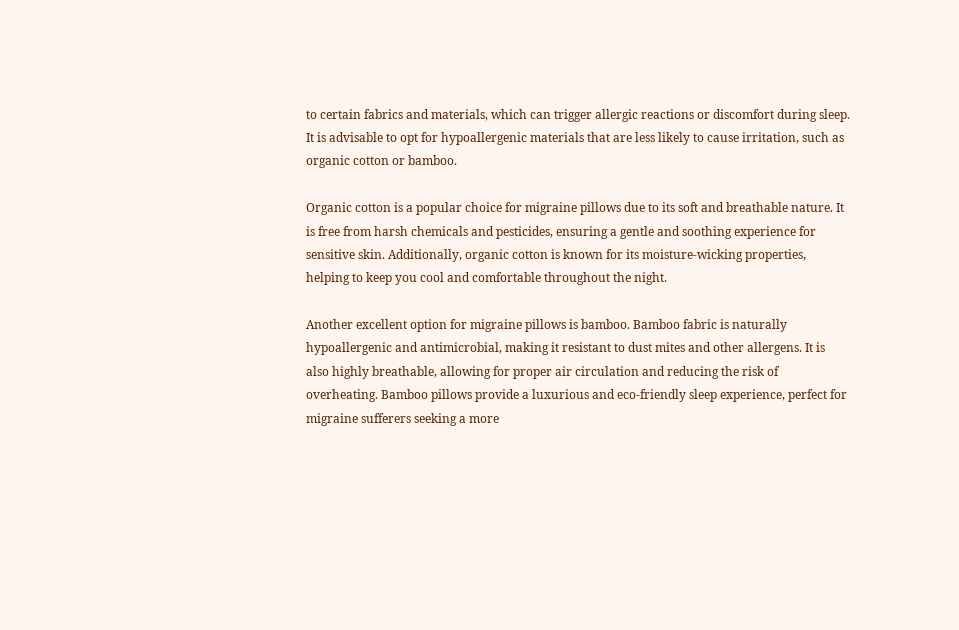to certain fabrics and materials, which can trigger allergic reactions or discomfort during sleep. It is advisable to opt for hypoallergenic materials that are less likely to cause irritation, such as organic cotton or bamboo.

Organic cotton is a popular choice for migraine pillows due to its soft and breathable nature. It is free from harsh chemicals and pesticides, ensuring a gentle and soothing experience for sensitive skin. Additionally, organic cotton is known for its moisture-wicking properties, helping to keep you cool and comfortable throughout the night.

Another excellent option for migraine pillows is bamboo. Bamboo fabric is naturally hypoallergenic and antimicrobial, making it resistant to dust mites and other allergens. It is also highly breathable, allowing for proper air circulation and reducing the risk of overheating. Bamboo pillows provide a luxurious and eco-friendly sleep experience, perfect for migraine sufferers seeking a more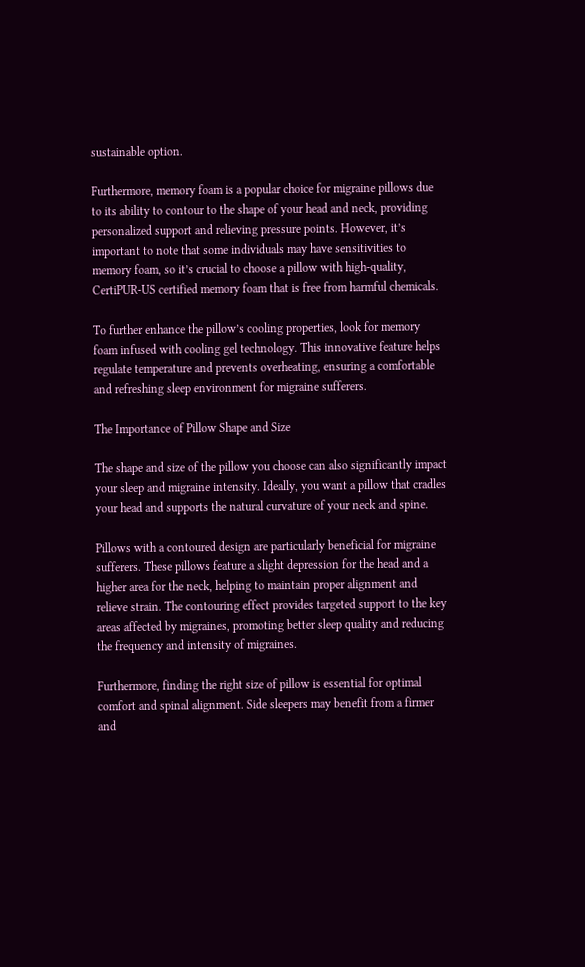sustainable option.

Furthermore, memory foam is a popular choice for migraine pillows due to its ability to contour to the shape of your head and neck, providing personalized support and relieving pressure points. However, it’s important to note that some individuals may have sensitivities to memory foam, so it’s crucial to choose a pillow with high-quality, CertiPUR-US certified memory foam that is free from harmful chemicals.

To further enhance the pillow’s cooling properties, look for memory foam infused with cooling gel technology. This innovative feature helps regulate temperature and prevents overheating, ensuring a comfortable and refreshing sleep environment for migraine sufferers.

The Importance of Pillow Shape and Size

The shape and size of the pillow you choose can also significantly impact your sleep and migraine intensity. Ideally, you want a pillow that cradles your head and supports the natural curvature of your neck and spine.

Pillows with a contoured design are particularly beneficial for migraine sufferers. These pillows feature a slight depression for the head and a higher area for the neck, helping to maintain proper alignment and relieve strain. The contouring effect provides targeted support to the key areas affected by migraines, promoting better sleep quality and reducing the frequency and intensity of migraines.

Furthermore, finding the right size of pillow is essential for optimal comfort and spinal alignment. Side sleepers may benefit from a firmer and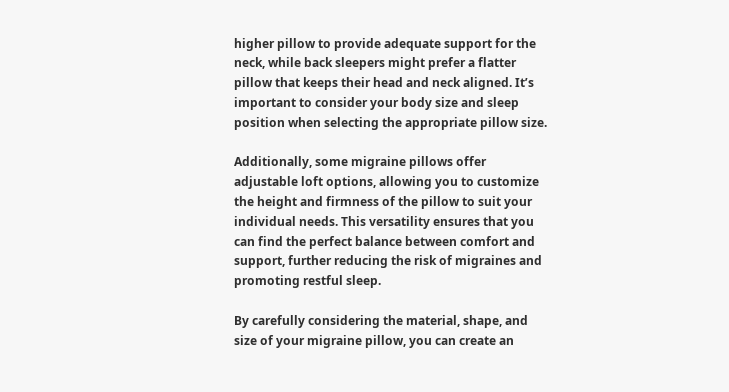higher pillow to provide adequate support for the neck, while back sleepers might prefer a flatter pillow that keeps their head and neck aligned. It’s important to consider your body size and sleep position when selecting the appropriate pillow size.

Additionally, some migraine pillows offer adjustable loft options, allowing you to customize the height and firmness of the pillow to suit your individual needs. This versatility ensures that you can find the perfect balance between comfort and support, further reducing the risk of migraines and promoting restful sleep.

By carefully considering the material, shape, and size of your migraine pillow, you can create an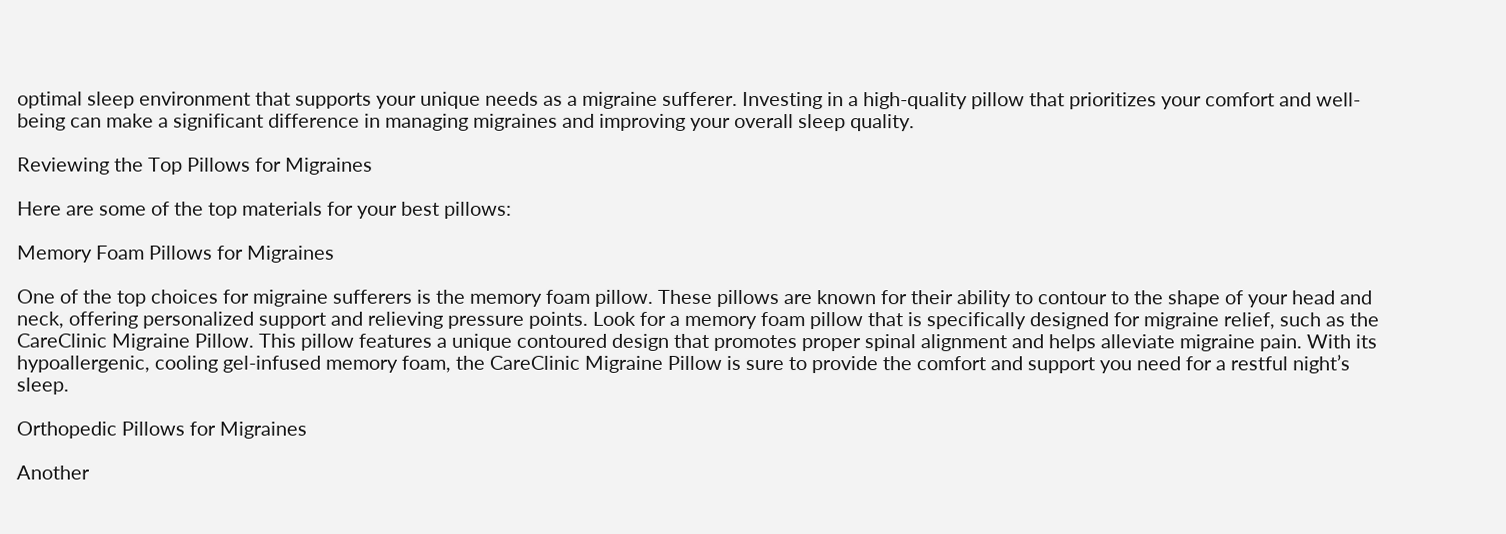optimal sleep environment that supports your unique needs as a migraine sufferer. Investing in a high-quality pillow that prioritizes your comfort and well-being can make a significant difference in managing migraines and improving your overall sleep quality.

Reviewing the Top Pillows for Migraines

Here are some of the top materials for your best pillows:

Memory Foam Pillows for Migraines

One of the top choices for migraine sufferers is the memory foam pillow. These pillows are known for their ability to contour to the shape of your head and neck, offering personalized support and relieving pressure points. Look for a memory foam pillow that is specifically designed for migraine relief, such as the CareClinic Migraine Pillow. This pillow features a unique contoured design that promotes proper spinal alignment and helps alleviate migraine pain. With its hypoallergenic, cooling gel-infused memory foam, the CareClinic Migraine Pillow is sure to provide the comfort and support you need for a restful night’s sleep.

Orthopedic Pillows for Migraines

Another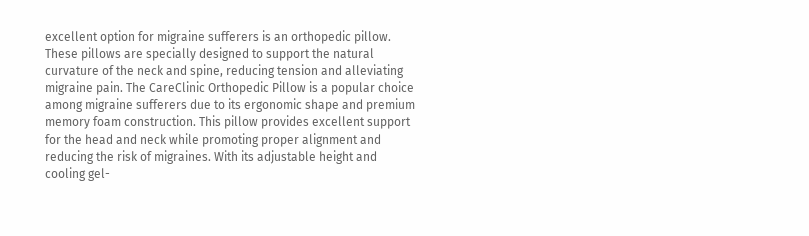excellent option for migraine sufferers is an orthopedic pillow. These pillows are specially designed to support the natural curvature of the neck and spine, reducing tension and alleviating migraine pain. The CareClinic Orthopedic Pillow is a popular choice among migraine sufferers due to its ergonomic shape and premium memory foam construction. This pillow provides excellent support for the head and neck while promoting proper alignment and reducing the risk of migraines. With its adjustable height and cooling gel-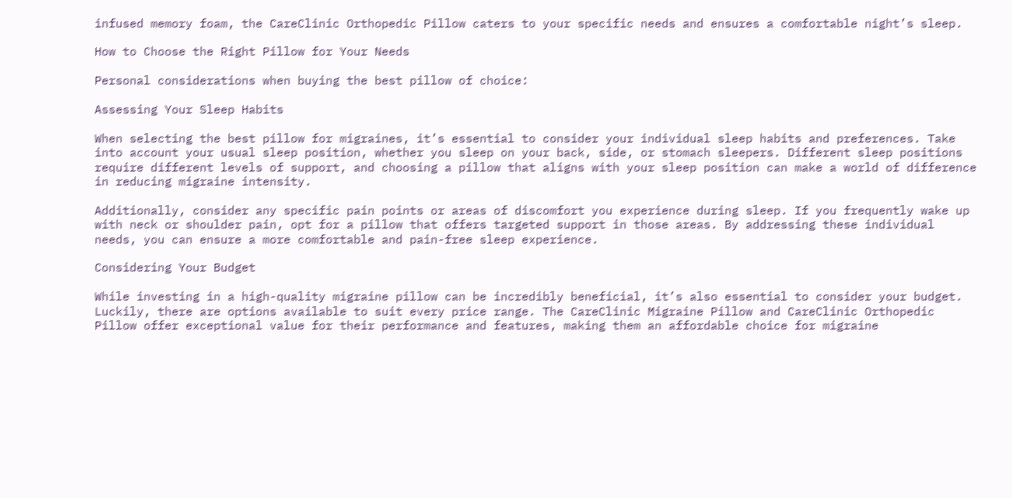infused memory foam, the CareClinic Orthopedic Pillow caters to your specific needs and ensures a comfortable night’s sleep.

How to Choose the Right Pillow for Your Needs

Personal considerations when buying the best pillow of choice:

Assessing Your Sleep Habits

When selecting the best pillow for migraines, it’s essential to consider your individual sleep habits and preferences. Take into account your usual sleep position, whether you sleep on your back, side, or stomach sleepers. Different sleep positions require different levels of support, and choosing a pillow that aligns with your sleep position can make a world of difference in reducing migraine intensity.

Additionally, consider any specific pain points or areas of discomfort you experience during sleep. If you frequently wake up with neck or shoulder pain, opt for a pillow that offers targeted support in those areas. By addressing these individual needs, you can ensure a more comfortable and pain-free sleep experience.

Considering Your Budget

While investing in a high-quality migraine pillow can be incredibly beneficial, it’s also essential to consider your budget. Luckily, there are options available to suit every price range. The CareClinic Migraine Pillow and CareClinic Orthopedic Pillow offer exceptional value for their performance and features, making them an affordable choice for migraine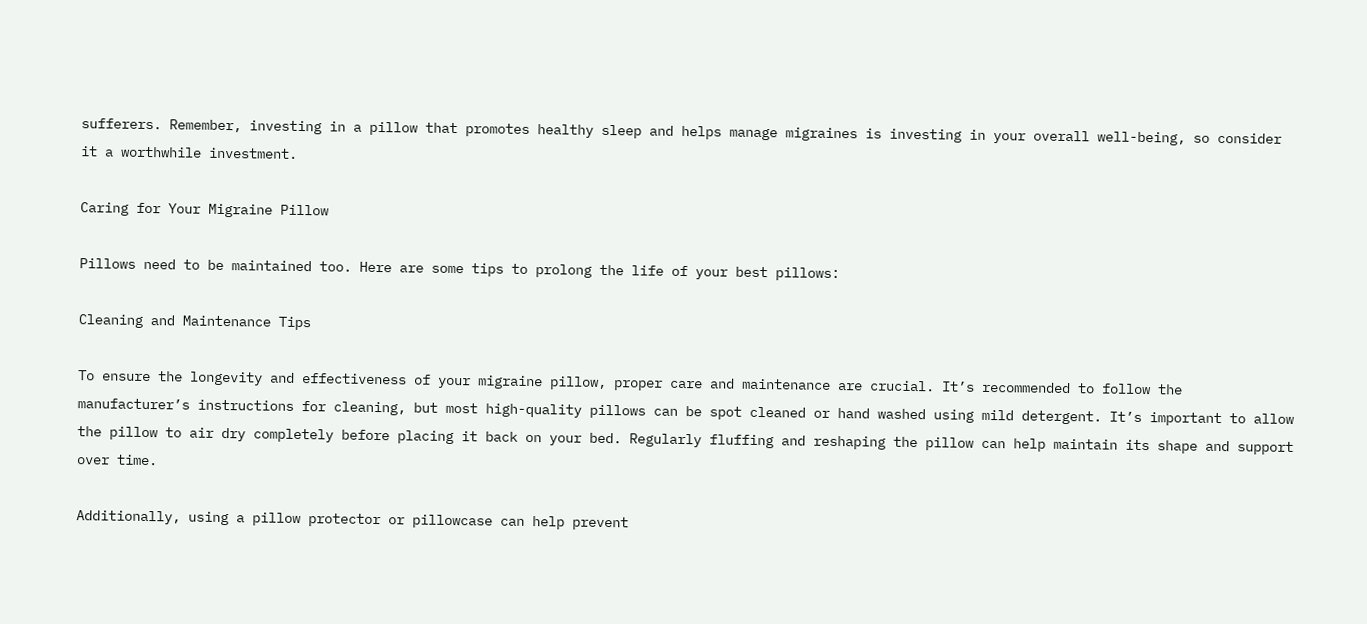sufferers. Remember, investing in a pillow that promotes healthy sleep and helps manage migraines is investing in your overall well-being, so consider it a worthwhile investment.

Caring for Your Migraine Pillow

Pillows need to be maintained too. Here are some tips to prolong the life of your best pillows:

Cleaning and Maintenance Tips

To ensure the longevity and effectiveness of your migraine pillow, proper care and maintenance are crucial. It’s recommended to follow the manufacturer’s instructions for cleaning, but most high-quality pillows can be spot cleaned or hand washed using mild detergent. It’s important to allow the pillow to air dry completely before placing it back on your bed. Regularly fluffing and reshaping the pillow can help maintain its shape and support over time.

Additionally, using a pillow protector or pillowcase can help prevent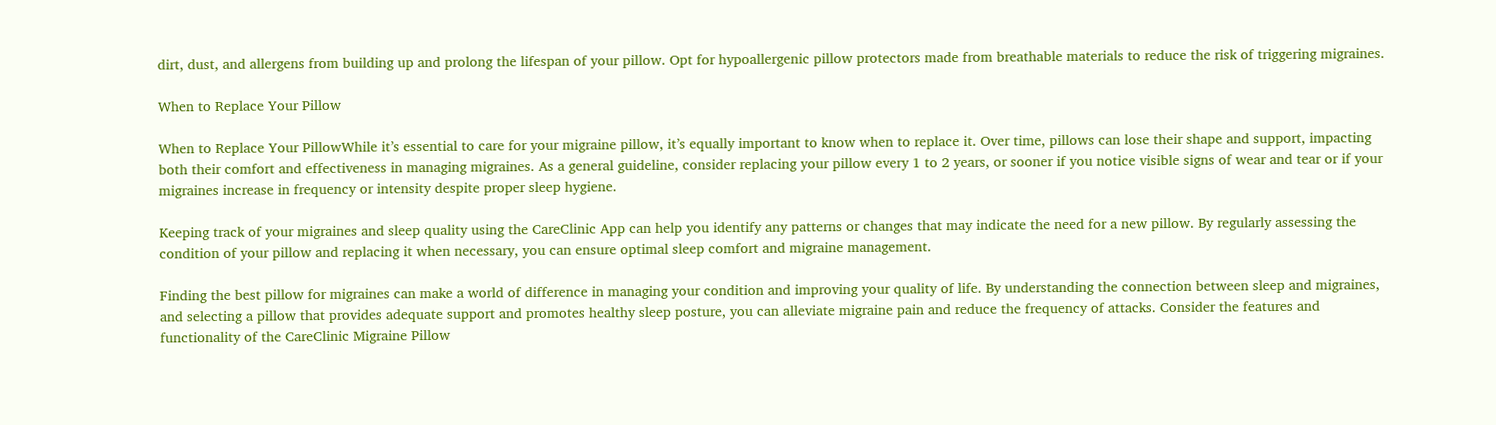dirt, dust, and allergens from building up and prolong the lifespan of your pillow. Opt for hypoallergenic pillow protectors made from breathable materials to reduce the risk of triggering migraines.

When to Replace Your Pillow

When to Replace Your PillowWhile it’s essential to care for your migraine pillow, it’s equally important to know when to replace it. Over time, pillows can lose their shape and support, impacting both their comfort and effectiveness in managing migraines. As a general guideline, consider replacing your pillow every 1 to 2 years, or sooner if you notice visible signs of wear and tear or if your migraines increase in frequency or intensity despite proper sleep hygiene.

Keeping track of your migraines and sleep quality using the CareClinic App can help you identify any patterns or changes that may indicate the need for a new pillow. By regularly assessing the condition of your pillow and replacing it when necessary, you can ensure optimal sleep comfort and migraine management.

Finding the best pillow for migraines can make a world of difference in managing your condition and improving your quality of life. By understanding the connection between sleep and migraines, and selecting a pillow that provides adequate support and promotes healthy sleep posture, you can alleviate migraine pain and reduce the frequency of attacks. Consider the features and functionality of the CareClinic Migraine Pillow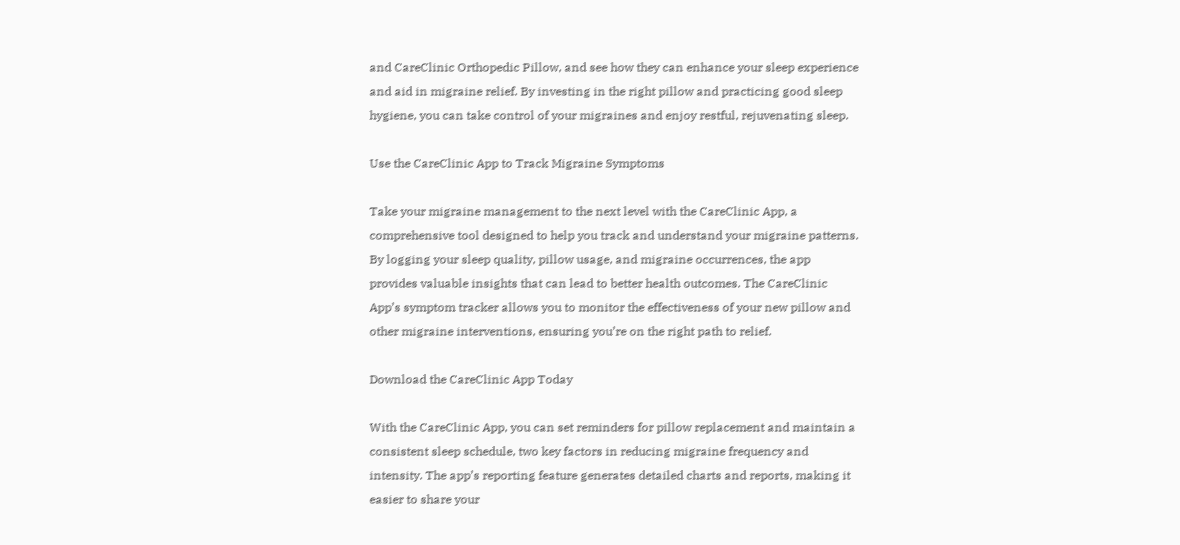and CareClinic Orthopedic Pillow, and see how they can enhance your sleep experience and aid in migraine relief. By investing in the right pillow and practicing good sleep hygiene, you can take control of your migraines and enjoy restful, rejuvenating sleep.

Use the CareClinic App to Track Migraine Symptoms

Take your migraine management to the next level with the CareClinic App, a comprehensive tool designed to help you track and understand your migraine patterns. By logging your sleep quality, pillow usage, and migraine occurrences, the app provides valuable insights that can lead to better health outcomes. The CareClinic App’s symptom tracker allows you to monitor the effectiveness of your new pillow and other migraine interventions, ensuring you’re on the right path to relief.

Download the CareClinic App Today

With the CareClinic App, you can set reminders for pillow replacement and maintain a consistent sleep schedule, two key factors in reducing migraine frequency and intensity. The app’s reporting feature generates detailed charts and reports, making it easier to share your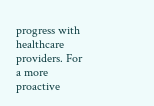progress with healthcare providers. For a more proactive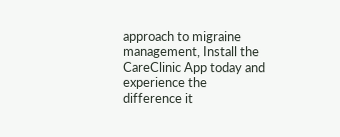approach to migraine management, Install the CareClinic App today and experience the difference it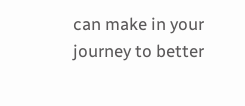can make in your journey to better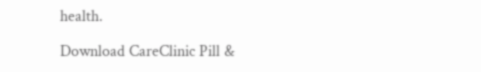health.

Download CareClinic Pill &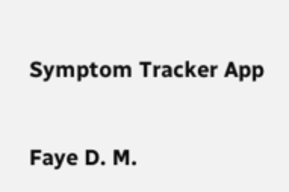Symptom Tracker App

Faye D. M.